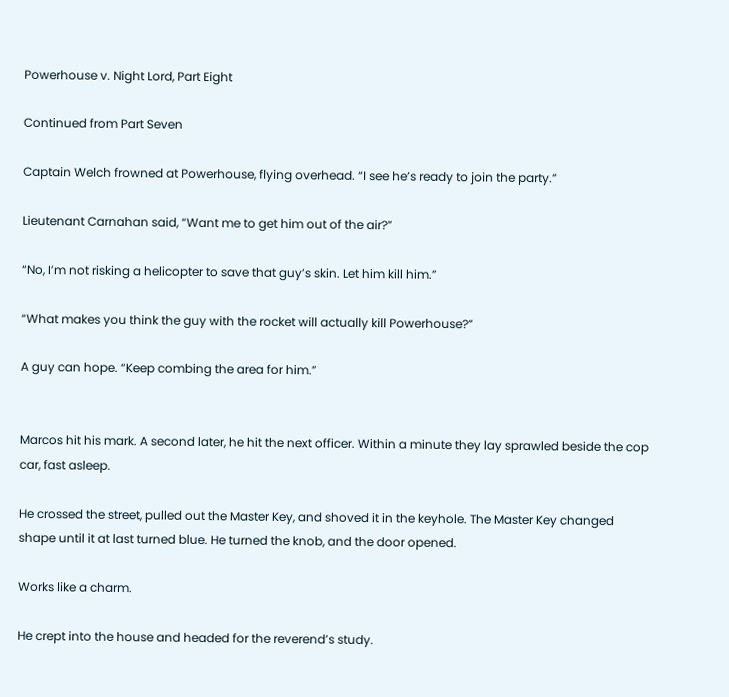Powerhouse v. Night Lord, Part Eight

Continued from Part Seven

Captain Welch frowned at Powerhouse, flying overhead. “I see he’s ready to join the party.”

Lieutenant Carnahan said, “Want me to get him out of the air?”

“No, I’m not risking a helicopter to save that guy’s skin. Let him kill him.”

“What makes you think the guy with the rocket will actually kill Powerhouse?”

A guy can hope. “Keep combing the area for him.”


Marcos hit his mark. A second later, he hit the next officer. Within a minute they lay sprawled beside the cop car, fast asleep.

He crossed the street, pulled out the Master Key, and shoved it in the keyhole. The Master Key changed shape until it at last turned blue. He turned the knob, and the door opened.

Works like a charm.

He crept into the house and headed for the reverend’s study.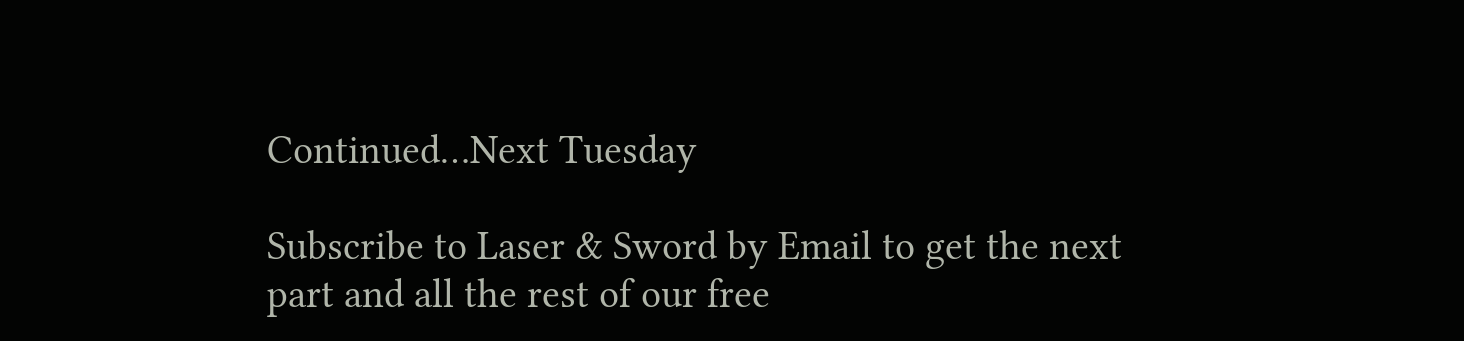Continued…Next Tuesday

Subscribe to Laser & Sword by Email to get the next part and all the rest of our free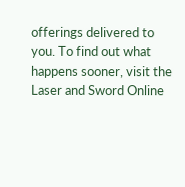offerings delivered to you. To find out what happens sooner, visit the Laser and Sword Online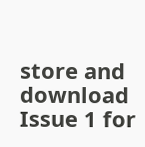store and download  Issue 1 for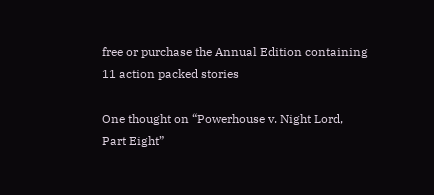free or purchase the Annual Edition containing 11 action packed stories

One thought on “Powerhouse v. Night Lord, Part Eight”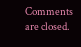Comments are closed.